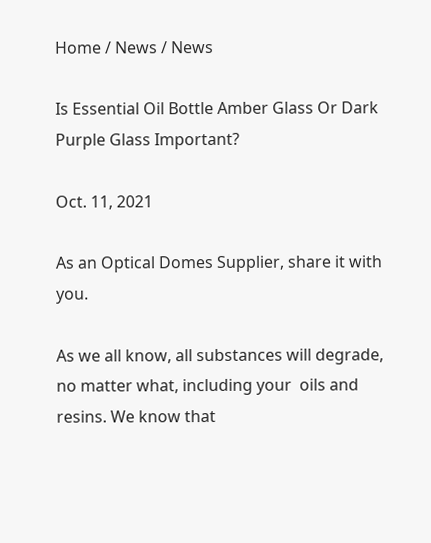Home / News / News

Is Essential Oil Bottle Amber Glass Or Dark Purple Glass Important?

Oct. 11, 2021

As an Optical Domes Supplier, share it with you.

As we all know, all substances will degrade, no matter what, including your  oils and resins. We know that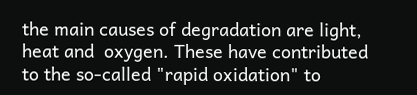the main causes of degradation are light, heat and  oxygen. These have contributed to the so-called "rapid oxidation" to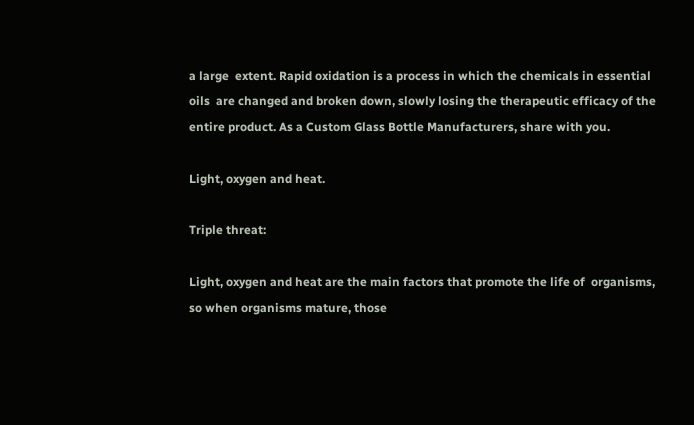a large  extent. Rapid oxidation is a process in which the chemicals in essential oils  are changed and broken down, slowly losing the therapeutic efficacy of the  entire product. As a Custom Glass Bottle Manufacturers, share with you.

Light, oxygen and heat.

Triple threat:

Light, oxygen and heat are the main factors that promote the life of  organisms, so when organisms mature, those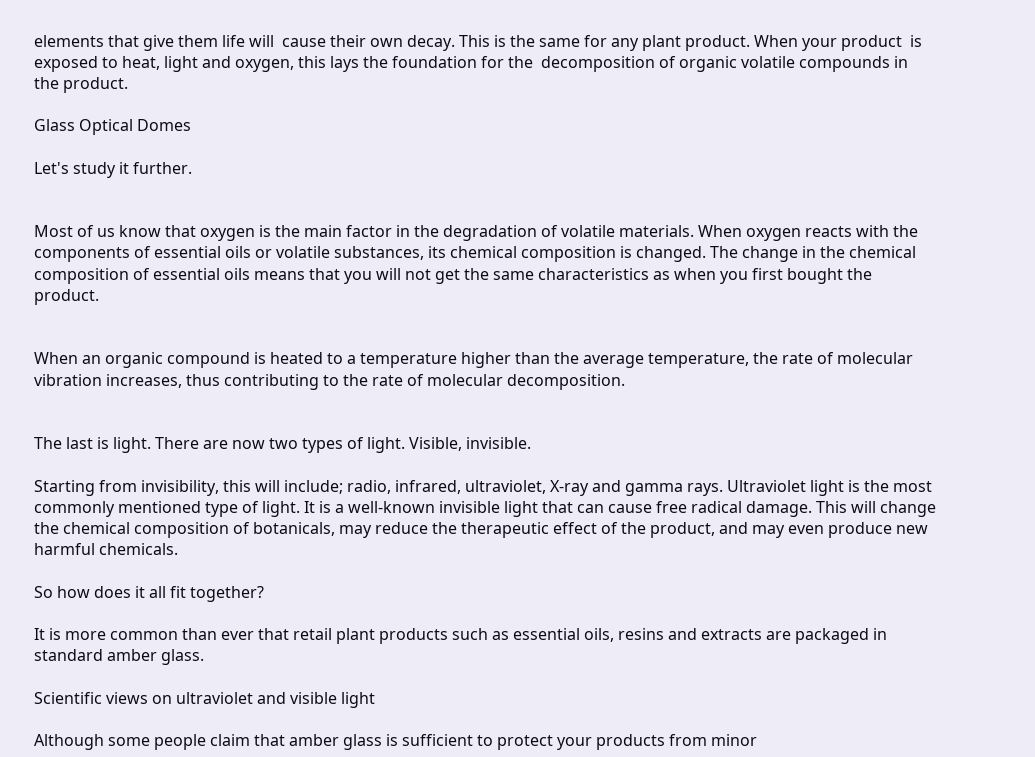elements that give them life will  cause their own decay. This is the same for any plant product. When your product  is exposed to heat, light and oxygen, this lays the foundation for the  decomposition of organic volatile compounds in the product.

Glass Optical Domes

Let's study it further.


Most of us know that oxygen is the main factor in the degradation of volatile materials. When oxygen reacts with the components of essential oils or volatile substances, its chemical composition is changed. The change in the chemical composition of essential oils means that you will not get the same characteristics as when you first bought the product.


When an organic compound is heated to a temperature higher than the average temperature, the rate of molecular vibration increases, thus contributing to the rate of molecular decomposition.


The last is light. There are now two types of light. Visible, invisible.

Starting from invisibility, this will include; radio, infrared, ultraviolet, X-ray and gamma rays. Ultraviolet light is the most commonly mentioned type of light. It is a well-known invisible light that can cause free radical damage. This will change the chemical composition of botanicals, may reduce the therapeutic effect of the product, and may even produce new harmful chemicals.

So how does it all fit together?

It is more common than ever that retail plant products such as essential oils, resins and extracts are packaged in standard amber glass.

Scientific views on ultraviolet and visible light

Although some people claim that amber glass is sufficient to protect your products from minor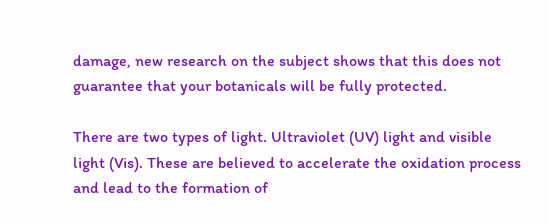damage, new research on the subject shows that this does not guarantee that your botanicals will be fully protected.

There are two types of light. Ultraviolet (UV) light and visible light (Vis). These are believed to accelerate the oxidation process and lead to the formation of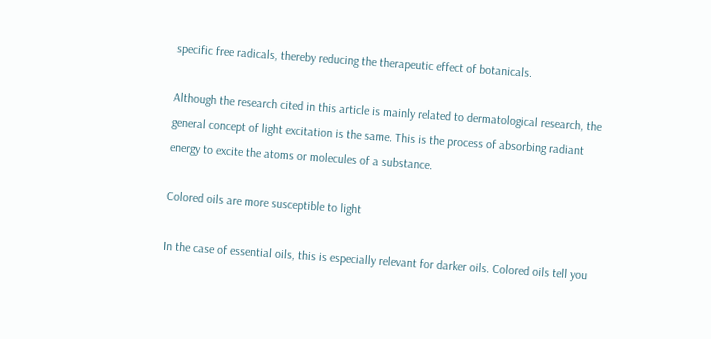specific free radicals, thereby reducing the therapeutic effect of botanicals.

Although the research cited in this article is mainly related to dermatological research, the general concept of light excitation is the same. This is the process of absorbing radiant energy to excite the atoms or molecules of a substance.

Colored oils are more susceptible to light

In the case of essential oils, this is especially relevant for darker oils. Colored oils tell you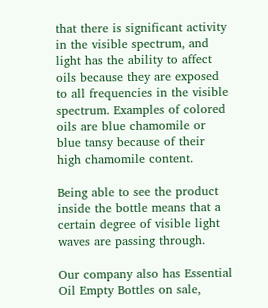that there is significant activity in the visible spectrum, and light has the ability to affect oils because they are exposed to all frequencies in the visible spectrum. Examples of colored oils are blue chamomile or blue tansy because of their high chamomile content.

Being able to see the product inside the bottle means that a certain degree of visible light waves are passing through.

Our company also has Essential Oil Empty Bottles on sale,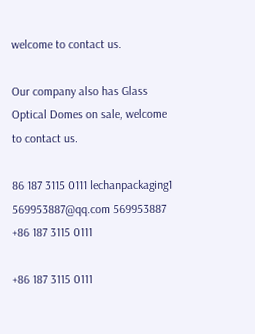welcome to contact us.

Our company also has Glass Optical Domes on sale, welcome to contact us.

86 187 3115 0111 lechanpackaging1 569953887@qq.com 569953887 +86 187 3115 0111

+86 187 3115 0111